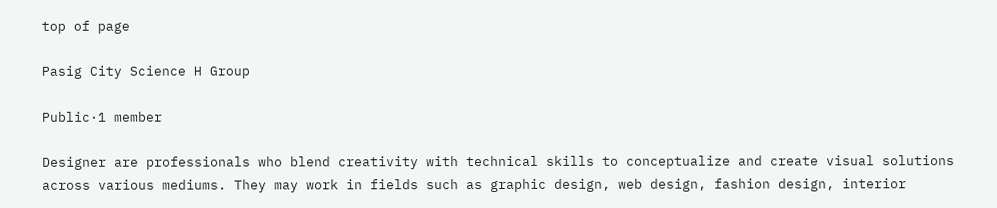top of page

Pasig City Science H Group

Public·1 member

Designer are professionals who blend creativity with technical skills to conceptualize and create visual solutions across various mediums. They may work in fields such as graphic design, web design, fashion design, interior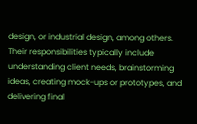design, or industrial design, among others. Their responsibilities typically include understanding client needs, brainstorming ideas, creating mock-ups or prototypes, and delivering final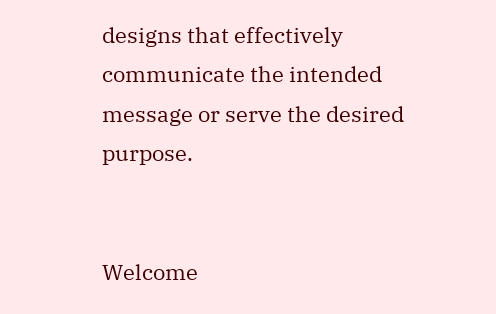designs that effectively communicate the intended message or serve the desired purpose.


Welcome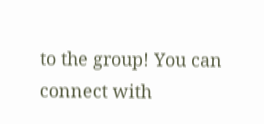to the group! You can connect with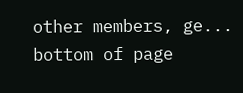other members, ge...
bottom of page